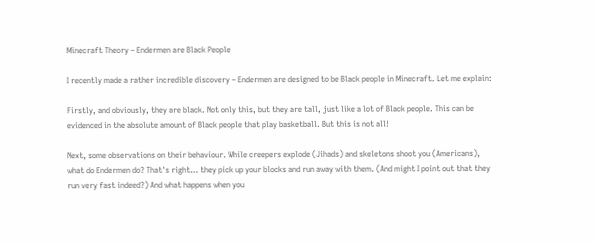Minecraft Theory – Endermen are Black People

I recently made a rather incredible discovery – Endermen are designed to be Black people in Minecraft. Let me explain:

Firstly, and obviously, they are black. Not only this, but they are tall, just like a lot of Black people. This can be evidenced in the absolute amount of Black people that play basketball. But this is not all!

Next, some observations on their behaviour. While creepers explode (Jihads) and skeletons shoot you (Americans), what do Endermen do? That's right… they pick up your blocks and run away with them. (And might I point out that they run very fast indeed?) And what happens when you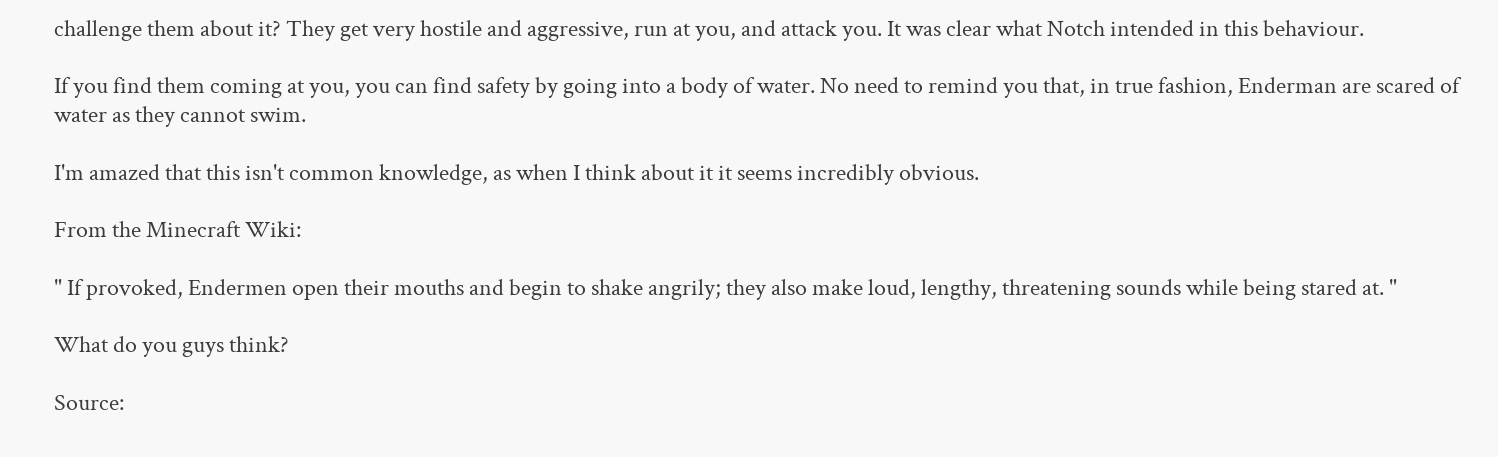challenge them about it? They get very hostile and aggressive, run at you, and attack you. It was clear what Notch intended in this behaviour.

If you find them coming at you, you can find safety by going into a body of water. No need to remind you that, in true fashion, Enderman are scared of water as they cannot swim.

I'm amazed that this isn't common knowledge, as when I think about it it seems incredibly obvious.

From the Minecraft Wiki:

" If provoked, Endermen open their mouths and begin to shake angrily; they also make loud, lengthy, threatening sounds while being stared at. "

What do you guys think?

Source: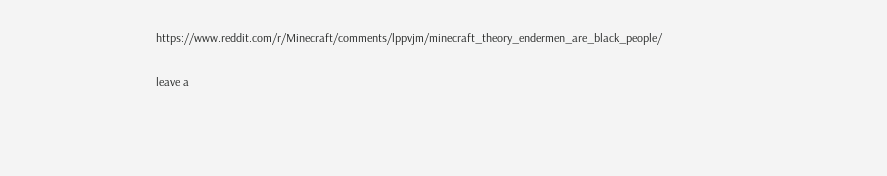https://www.reddit.com/r/Minecraft/comments/lppvjm/minecraft_theory_endermen_are_black_people/

leave a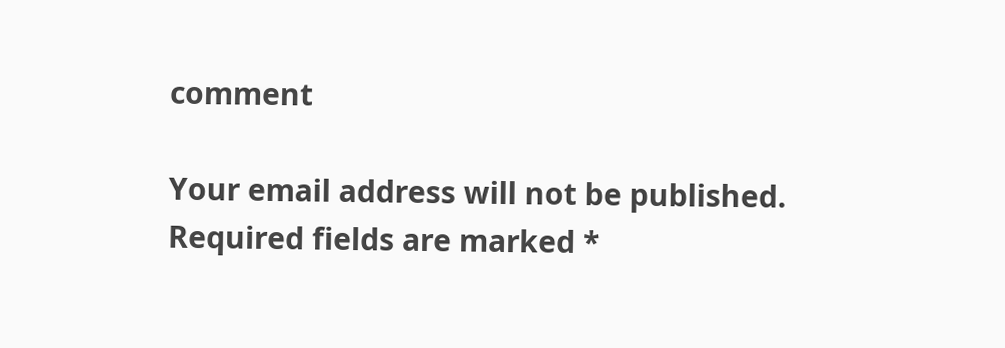comment

Your email address will not be published. Required fields are marked *